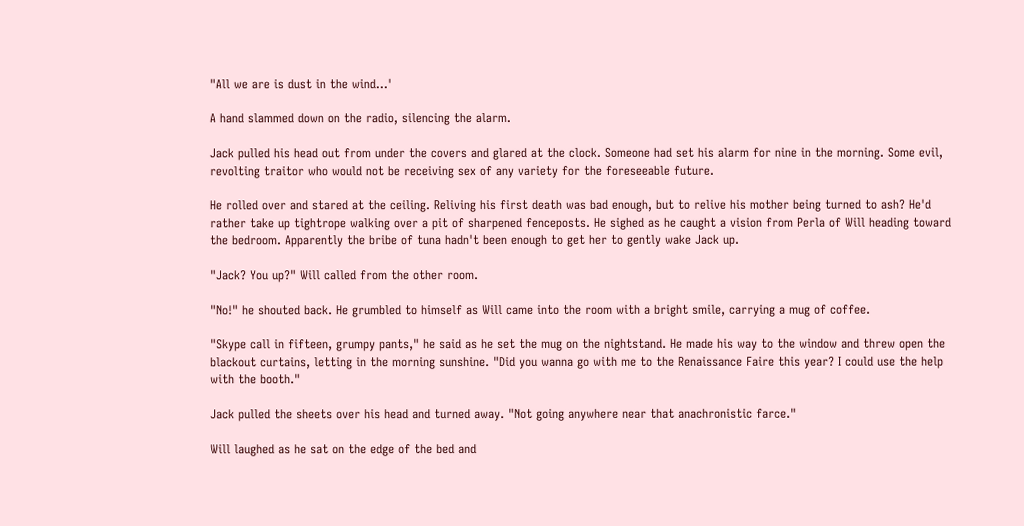"All we are is dust in the wind…'

A hand slammed down on the radio, silencing the alarm.

Jack pulled his head out from under the covers and glared at the clock. Someone had set his alarm for nine in the morning. Some evil, revolting traitor who would not be receiving sex of any variety for the foreseeable future.

He rolled over and stared at the ceiling. Reliving his first death was bad enough, but to relive his mother being turned to ash? He'd rather take up tightrope walking over a pit of sharpened fenceposts. He sighed as he caught a vision from Perla of Will heading toward the bedroom. Apparently the bribe of tuna hadn't been enough to get her to gently wake Jack up.

"Jack? You up?" Will called from the other room.

"No!" he shouted back. He grumbled to himself as Will came into the room with a bright smile, carrying a mug of coffee.

"Skype call in fifteen, grumpy pants," he said as he set the mug on the nightstand. He made his way to the window and threw open the blackout curtains, letting in the morning sunshine. "Did you wanna go with me to the Renaissance Faire this year? I could use the help with the booth."

Jack pulled the sheets over his head and turned away. "Not going anywhere near that anachronistic farce."

Will laughed as he sat on the edge of the bed and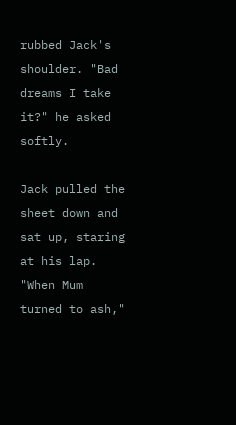rubbed Jack's shoulder. "Bad dreams I take it?" he asked softly.

Jack pulled the sheet down and sat up, staring at his lap. "When Mum turned to ash,"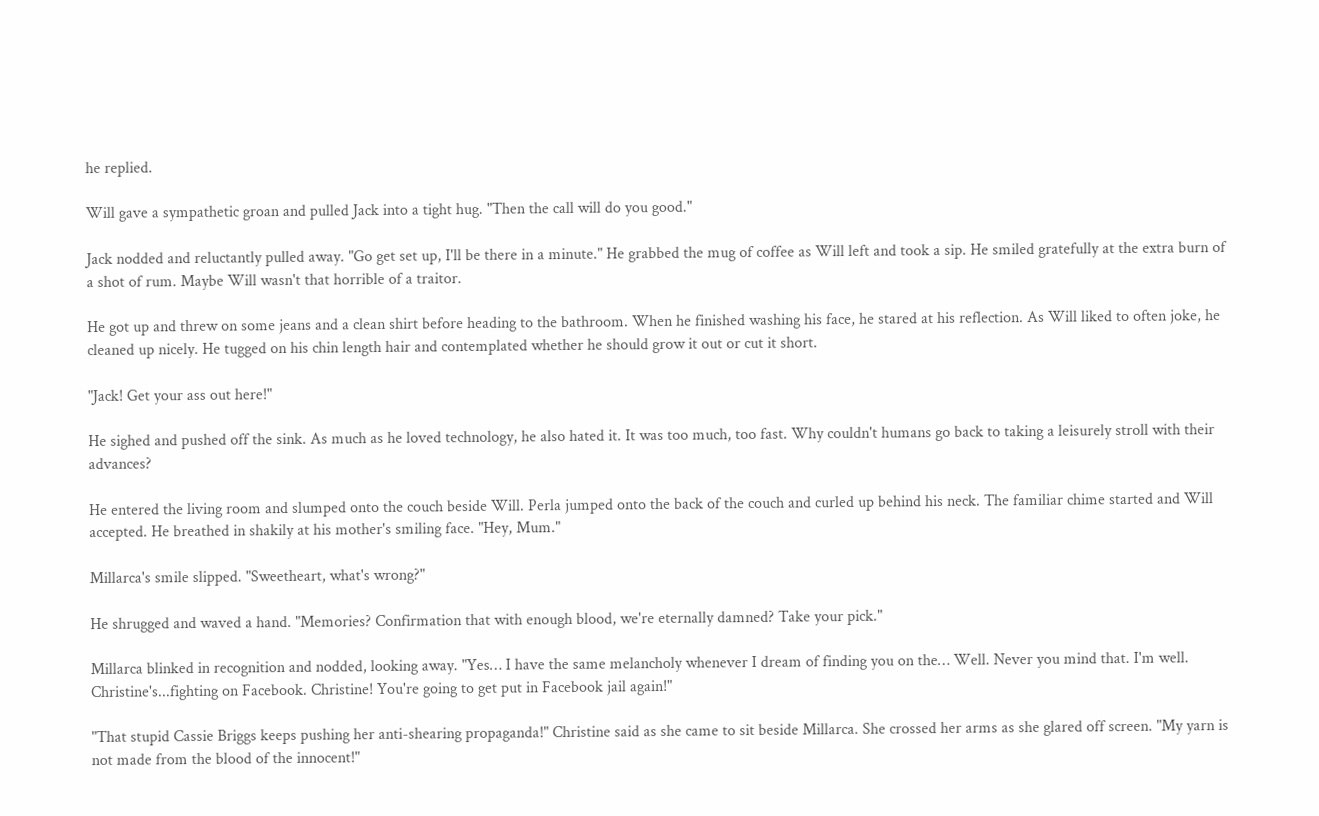he replied.

Will gave a sympathetic groan and pulled Jack into a tight hug. "Then the call will do you good."

Jack nodded and reluctantly pulled away. "Go get set up, I'll be there in a minute." He grabbed the mug of coffee as Will left and took a sip. He smiled gratefully at the extra burn of a shot of rum. Maybe Will wasn't that horrible of a traitor.

He got up and threw on some jeans and a clean shirt before heading to the bathroom. When he finished washing his face, he stared at his reflection. As Will liked to often joke, he cleaned up nicely. He tugged on his chin length hair and contemplated whether he should grow it out or cut it short.

"Jack! Get your ass out here!"

He sighed and pushed off the sink. As much as he loved technology, he also hated it. It was too much, too fast. Why couldn't humans go back to taking a leisurely stroll with their advances?

He entered the living room and slumped onto the couch beside Will. Perla jumped onto the back of the couch and curled up behind his neck. The familiar chime started and Will accepted. He breathed in shakily at his mother's smiling face. "Hey, Mum."

Millarca's smile slipped. "Sweetheart, what's wrong?"

He shrugged and waved a hand. "Memories? Confirmation that with enough blood, we're eternally damned? Take your pick."

Millarca blinked in recognition and nodded, looking away. "Yes… I have the same melancholy whenever I dream of finding you on the… Well. Never you mind that. I'm well. Christine's...fighting on Facebook. Christine! You're going to get put in Facebook jail again!"

"That stupid Cassie Briggs keeps pushing her anti-shearing propaganda!" Christine said as she came to sit beside Millarca. She crossed her arms as she glared off screen. "My yarn is not made from the blood of the innocent!"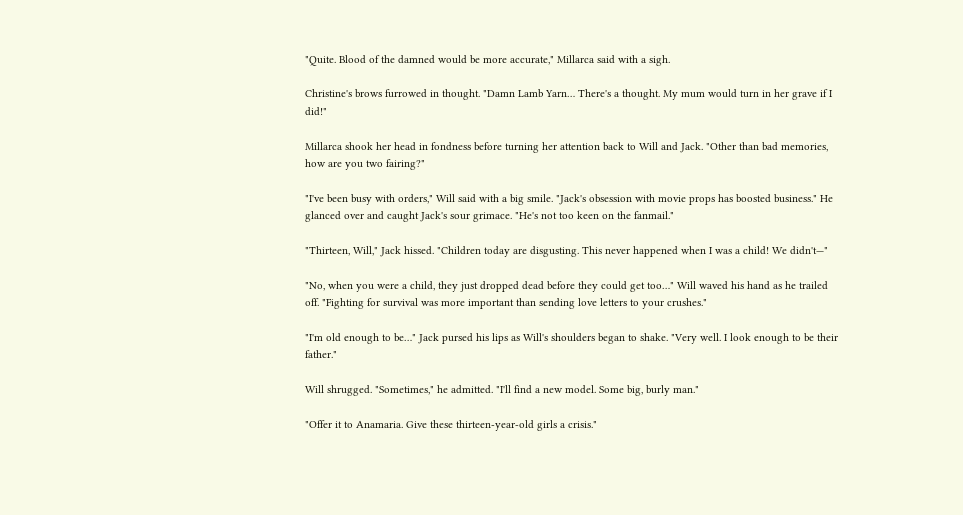"Quite. Blood of the damned would be more accurate," Millarca said with a sigh.

Christine's brows furrowed in thought. "Damn Lamb Yarn… There's a thought. My mum would turn in her grave if I did!"

Millarca shook her head in fondness before turning her attention back to Will and Jack. "Other than bad memories, how are you two fairing?"

"I've been busy with orders," Will said with a big smile. "Jack's obsession with movie props has boosted business." He glanced over and caught Jack's sour grimace. "He's not too keen on the fanmail."

"Thirteen, Will," Jack hissed. "Children today are disgusting. This never happened when I was a child! We didn't—"

"No, when you were a child, they just dropped dead before they could get too…" Will waved his hand as he trailed off. "Fighting for survival was more important than sending love letters to your crushes."

"I'm old enough to be…" Jack pursed his lips as Will's shoulders began to shake. "Very well. I look enough to be their father."

Will shrugged. "Sometimes," he admitted. "I'll find a new model. Some big, burly man."

"Offer it to Anamaria. Give these thirteen-year-old girls a crisis."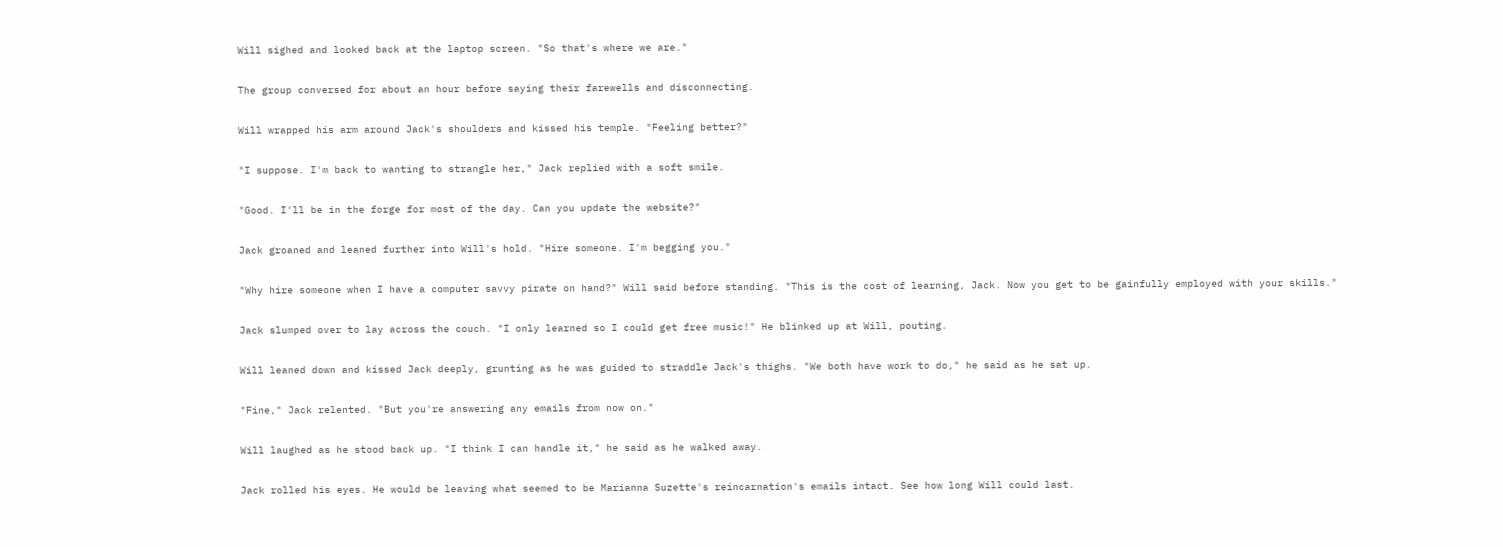Will sighed and looked back at the laptop screen. "So that's where we are."

The group conversed for about an hour before saying their farewells and disconnecting.

Will wrapped his arm around Jack's shoulders and kissed his temple. "Feeling better?"

"I suppose. I'm back to wanting to strangle her," Jack replied with a soft smile.

"Good. I'll be in the forge for most of the day. Can you update the website?"

Jack groaned and leaned further into Will's hold. "Hire someone. I'm begging you."

"Why hire someone when I have a computer savvy pirate on hand?" Will said before standing. "This is the cost of learning, Jack. Now you get to be gainfully employed with your skills."

Jack slumped over to lay across the couch. "I only learned so I could get free music!" He blinked up at Will, pouting.

Will leaned down and kissed Jack deeply, grunting as he was guided to straddle Jack's thighs. "We both have work to do," he said as he sat up.

"Fine," Jack relented. "But you're answering any emails from now on."

Will laughed as he stood back up. "I think I can handle it," he said as he walked away.

Jack rolled his eyes. He would be leaving what seemed to be Marianna Suzette's reincarnation's emails intact. See how long Will could last.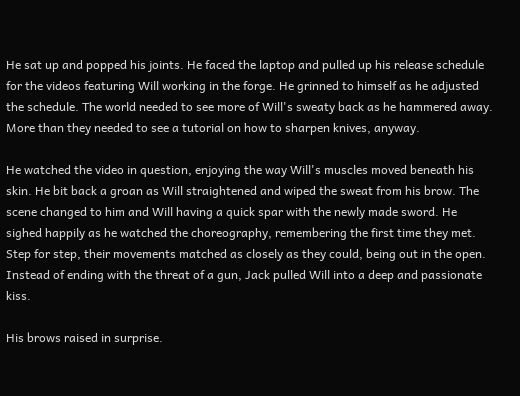He sat up and popped his joints. He faced the laptop and pulled up his release schedule for the videos featuring Will working in the forge. He grinned to himself as he adjusted the schedule. The world needed to see more of Will's sweaty back as he hammered away. More than they needed to see a tutorial on how to sharpen knives, anyway.

He watched the video in question, enjoying the way Will's muscles moved beneath his skin. He bit back a groan as Will straightened and wiped the sweat from his brow. The scene changed to him and Will having a quick spar with the newly made sword. He sighed happily as he watched the choreography, remembering the first time they met. Step for step, their movements matched as closely as they could, being out in the open. Instead of ending with the threat of a gun, Jack pulled Will into a deep and passionate kiss.

His brows raised in surprise.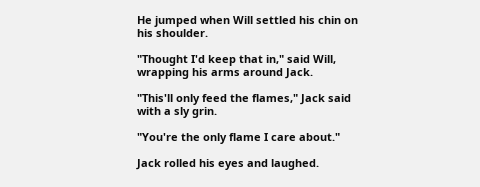He jumped when Will settled his chin on his shoulder.

"Thought I'd keep that in," said Will, wrapping his arms around Jack.

"This'll only feed the flames," Jack said with a sly grin.

"You're the only flame I care about."

Jack rolled his eyes and laughed.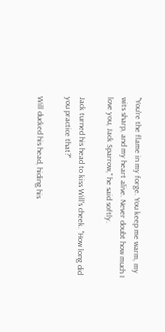"You're the flame in my forge. You keep me warm, my wits sharp, and my heart alive. Never doubt how much I love you, Jack Sparrow," he said softly.

Jack turned his head to kiss Will's cheek. "How long did you practice that?"

Will ducked his head, hiding his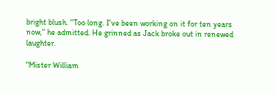bright blush. "Too long. I've been working on it for ten years now," he admitted. He grinned as Jack broke out in renewed laughter.

"Mister William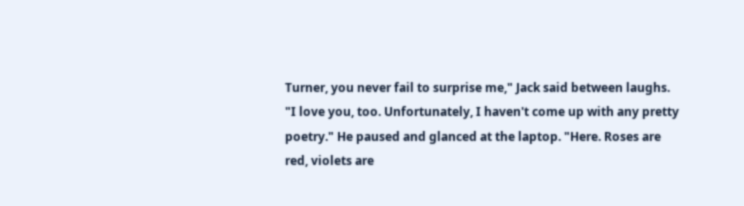Turner, you never fail to surprise me," Jack said between laughs. "I love you, too. Unfortunately, I haven't come up with any pretty poetry." He paused and glanced at the laptop. "Here. Roses are red, violets are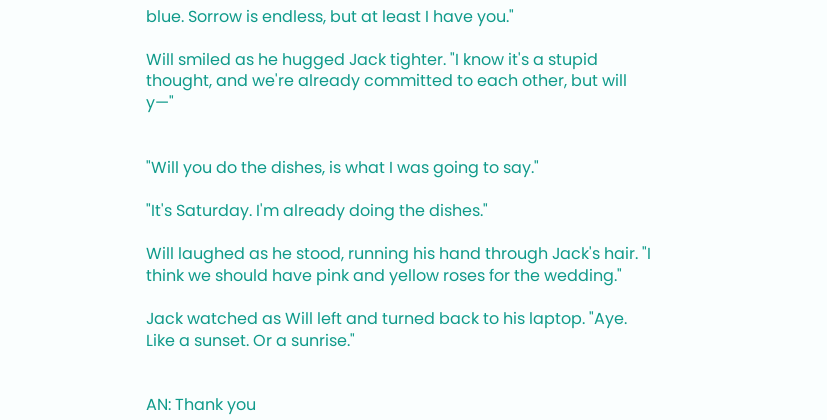blue. Sorrow is endless, but at least I have you."

Will smiled as he hugged Jack tighter. "I know it's a stupid thought, and we're already committed to each other, but will y—"


"Will you do the dishes, is what I was going to say."

"It's Saturday. I'm already doing the dishes."

Will laughed as he stood, running his hand through Jack's hair. "I think we should have pink and yellow roses for the wedding."

Jack watched as Will left and turned back to his laptop. "Aye. Like a sunset. Or a sunrise."


AN: Thank you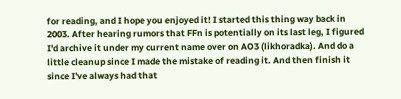for reading, and I hope you enjoyed it! I started this thing way back in 2003. After hearing rumors that FFn is potentially on its last leg, I figured I'd archive it under my current name over on AO3 (likhoradka). And do a little cleanup since I made the mistake of reading it. And then finish it since I've always had that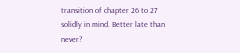transition of chapter 26 to 27 solidly in mind. Better late than never?